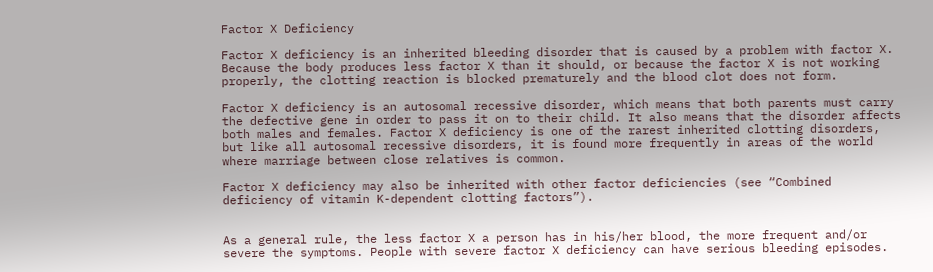Factor X Deficiency

Factor X deficiency is an inherited bleeding disorder that is caused by a problem with factor X. Because the body produces less factor X than it should, or because the factor X is not working properly, the clotting reaction is blocked prematurely and the blood clot does not form.

Factor X deficiency is an autosomal recessive disorder, which means that both parents must carry the defective gene in order to pass it on to their child. It also means that the disorder affects both males and females. Factor X deficiency is one of the rarest inherited clotting disorders, but like all autosomal recessive disorders, it is found more frequently in areas of the world where marriage between close relatives is common.

Factor X deficiency may also be inherited with other factor deficiencies (see “Combined deficiency of vitamin K-dependent clotting factors”).


As a general rule, the less factor X a person has in his/her blood, the more frequent and/or severe the symptoms. People with severe factor X deficiency can have serious bleeding episodes.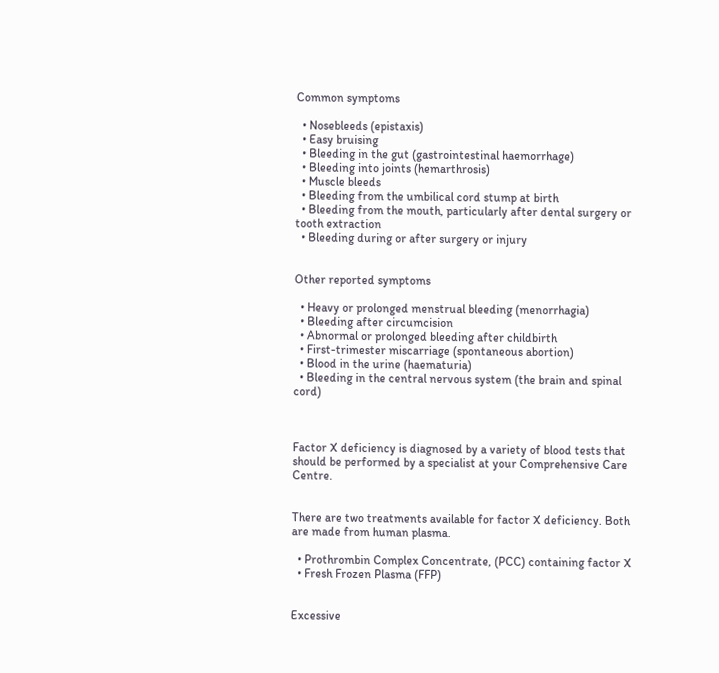Common symptoms

  • Nosebleeds (epistaxis)
  • Easy bruising
  • Bleeding in the gut (gastrointestinal haemorrhage)
  • Bleeding into joints (hemarthrosis)
  • Muscle bleeds
  • Bleeding from the umbilical cord stump at birth
  • Bleeding from the mouth, particularly after dental surgery or tooth extraction
  • Bleeding during or after surgery or injury


Other reported symptoms

  • Heavy or prolonged menstrual bleeding (menorrhagia)
  • Bleeding after circumcision
  • Abnormal or prolonged bleeding after childbirth
  • First-trimester miscarriage (spontaneous abortion)
  • Blood in the urine (haematuria)
  • Bleeding in the central nervous system (the brain and spinal cord)



Factor X deficiency is diagnosed by a variety of blood tests that should be performed by a specialist at your Comprehensive Care Centre.


There are two treatments available for factor X deficiency. Both are made from human plasma.

  • Prothrombin Complex Concentrate, (PCC) containing factor X
  • Fresh Frozen Plasma (FFP)


Excessive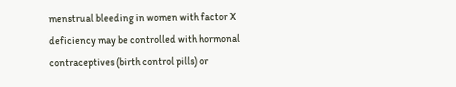menstrual bleeding in women with factor X deficiency may be controlled with hormonal contraceptives (birth control pills) or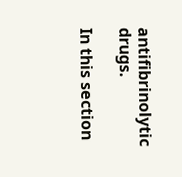antifibrinolytic drugs.

In this section